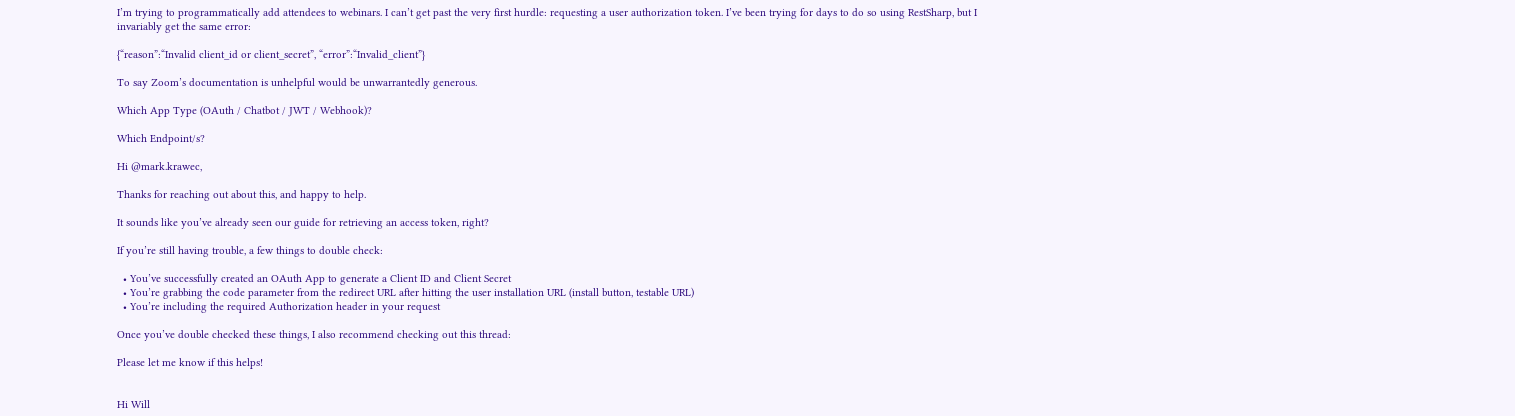I’m trying to programmatically add attendees to webinars. I can’t get past the very first hurdle: requesting a user authorization token. I’ve been trying for days to do so using RestSharp, but I invariably get the same error:

{“reason”:“Invalid client_id or client_secret”, “error”:“Invalid_client”}

To say Zoom’s documentation is unhelpful would be unwarrantedly generous.

Which App Type (OAuth / Chatbot / JWT / Webhook)?

Which Endpoint/s?

Hi @mark.krawec,

Thanks for reaching out about this, and happy to help.

It sounds like you’ve already seen our guide for retrieving an access token, right?

If you’re still having trouble, a few things to double check:

  • You’ve successfully created an OAuth App to generate a Client ID and Client Secret
  • You’re grabbing the code parameter from the redirect URL after hitting the user installation URL (install button, testable URL)
  • You’re including the required Authorization header in your request

Once you’ve double checked these things, I also recommend checking out this thread:

Please let me know if this helps!


Hi Will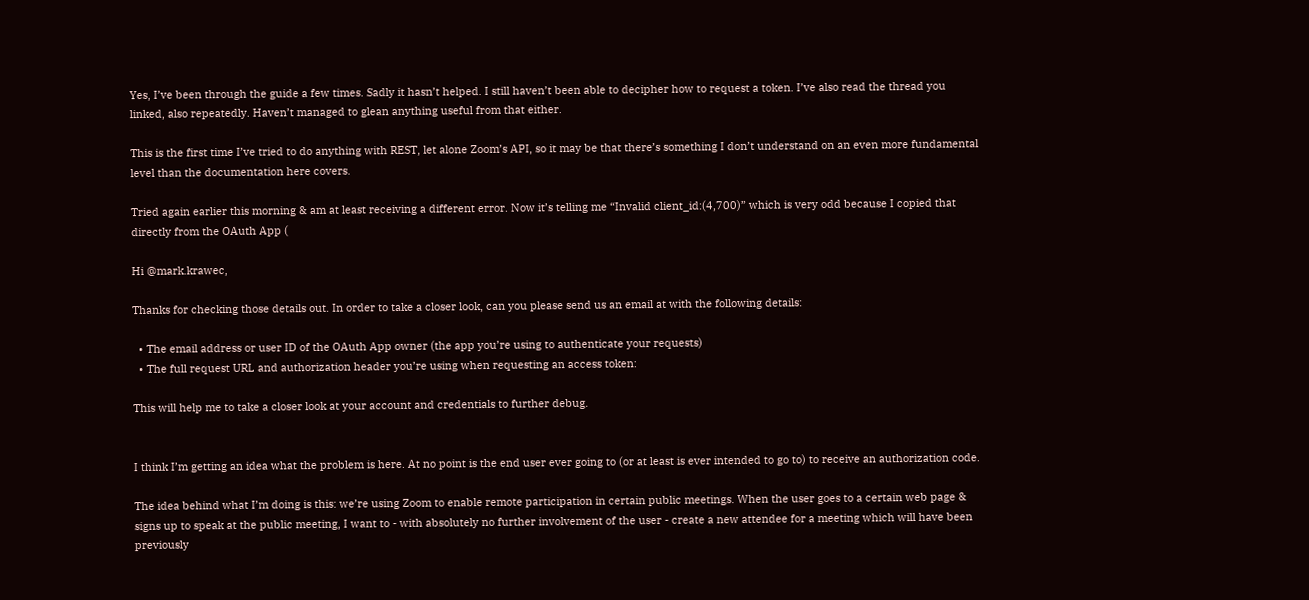Yes, I’ve been through the guide a few times. Sadly it hasn’t helped. I still haven’t been able to decipher how to request a token. I’ve also read the thread you linked, also repeatedly. Haven’t managed to glean anything useful from that either.

This is the first time I’ve tried to do anything with REST, let alone Zoom’s API, so it may be that there’s something I don’t understand on an even more fundamental level than the documentation here covers.

Tried again earlier this morning & am at least receiving a different error. Now it’s telling me “Invalid client_id:(4,700)” which is very odd because I copied that directly from the OAuth App (

Hi @mark.krawec,

Thanks for checking those details out. In order to take a closer look, can you please send us an email at with the following details:

  • The email address or user ID of the OAuth App owner (the app you’re using to authenticate your requests)
  • The full request URL and authorization header you’re using when requesting an access token:

This will help me to take a closer look at your account and credentials to further debug.


I think I’m getting an idea what the problem is here. At no point is the end user ever going to (or at least is ever intended to go to) to receive an authorization code.

The idea behind what I’m doing is this: we’re using Zoom to enable remote participation in certain public meetings. When the user goes to a certain web page & signs up to speak at the public meeting, I want to - with absolutely no further involvement of the user - create a new attendee for a meeting which will have been previously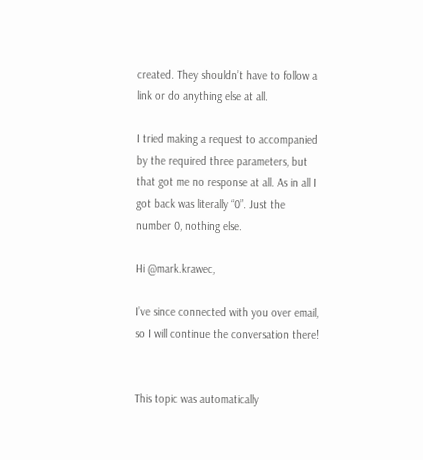created. They shouldn’t have to follow a link or do anything else at all.

I tried making a request to accompanied by the required three parameters, but that got me no response at all. As in all I got back was literally “0”. Just the number 0, nothing else.

Hi @mark.krawec,

I’ve since connected with you over email, so I will continue the conversation there!


This topic was automatically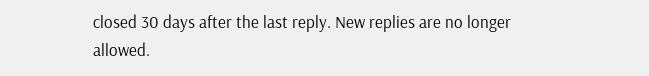closed 30 days after the last reply. New replies are no longer allowed.